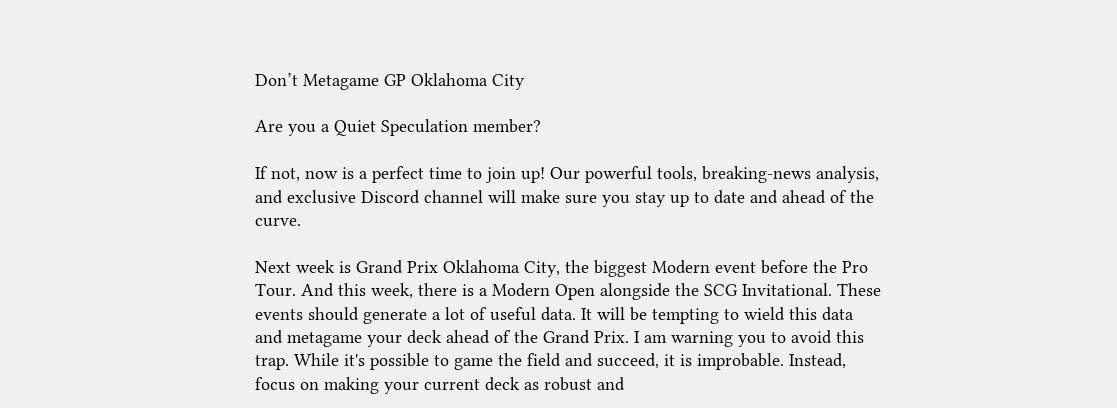Don’t Metagame GP Oklahoma City

Are you a Quiet Speculation member?

If not, now is a perfect time to join up! Our powerful tools, breaking-news analysis, and exclusive Discord channel will make sure you stay up to date and ahead of the curve.

Next week is Grand Prix Oklahoma City, the biggest Modern event before the Pro Tour. And this week, there is a Modern Open alongside the SCG Invitational. These events should generate a lot of useful data. It will be tempting to wield this data and metagame your deck ahead of the Grand Prix. I am warning you to avoid this trap. While it's possible to game the field and succeed, it is improbable. Instead, focus on making your current deck as robust and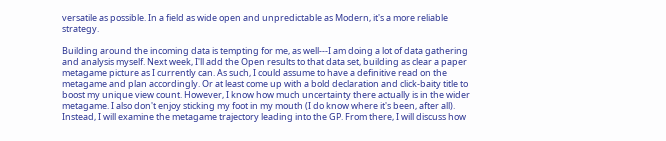versatile as possible. In a field as wide open and unpredictable as Modern, it's a more reliable strategy.

Building around the incoming data is tempting for me, as well---I am doing a lot of data gathering and analysis myself. Next week, I'll add the Open results to that data set, building as clear a paper metagame picture as I currently can. As such, I could assume to have a definitive read on the metagame and plan accordingly. Or at least come up with a bold declaration and click-baity title to boost my unique view count. However, I know how much uncertainty there actually is in the wider metagame. I also don't enjoy sticking my foot in my mouth (I do know where it's been, after all). Instead, I will examine the metagame trajectory leading into the GP. From there, I will discuss how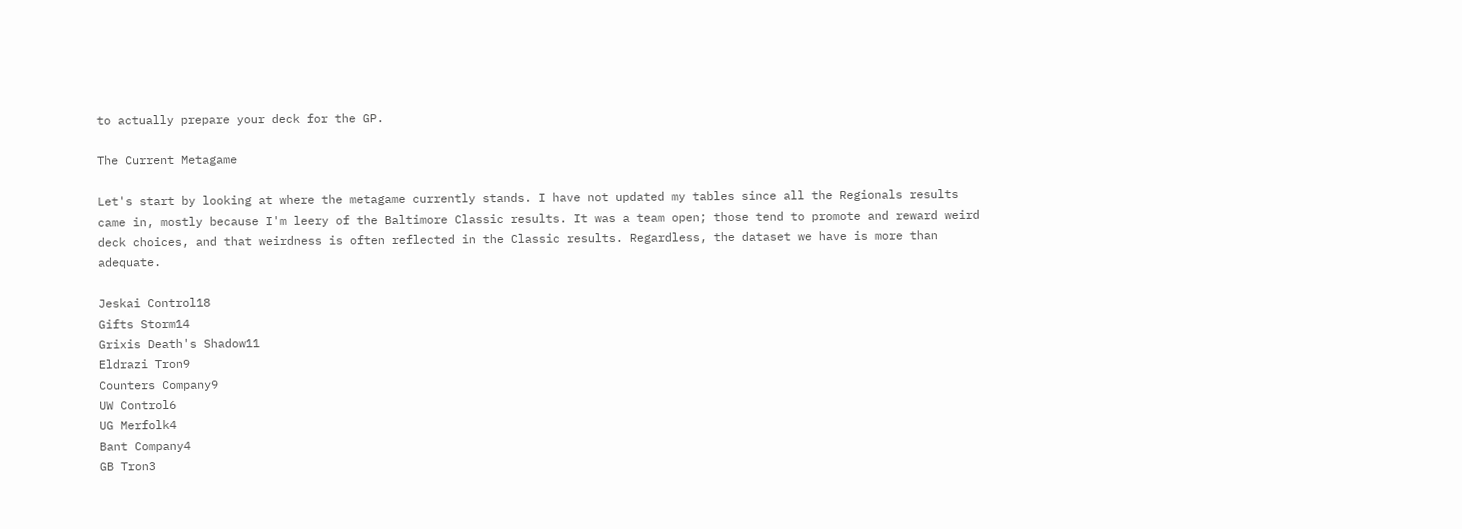to actually prepare your deck for the GP.

The Current Metagame

Let's start by looking at where the metagame currently stands. I have not updated my tables since all the Regionals results came in, mostly because I'm leery of the Baltimore Classic results. It was a team open; those tend to promote and reward weird deck choices, and that weirdness is often reflected in the Classic results. Regardless, the dataset we have is more than adequate.

Jeskai Control18
Gifts Storm14
Grixis Death's Shadow11
Eldrazi Tron9
Counters Company9
UW Control6
UG Merfolk4
Bant Company4
GB Tron3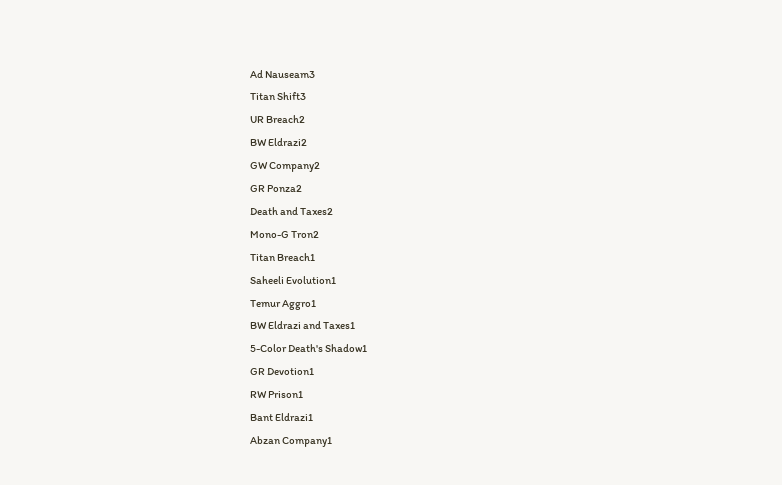Ad Nauseam3
Titan Shift3
UR Breach2
BW Eldrazi2
GW Company2
GR Ponza2
Death and Taxes2
Mono-G Tron2
Titan Breach1
Saheeli Evolution1
Temur Aggro1
BW Eldrazi and Taxes1
5-Color Death's Shadow1
GR Devotion1
RW Prison1
Bant Eldrazi1
Abzan Company1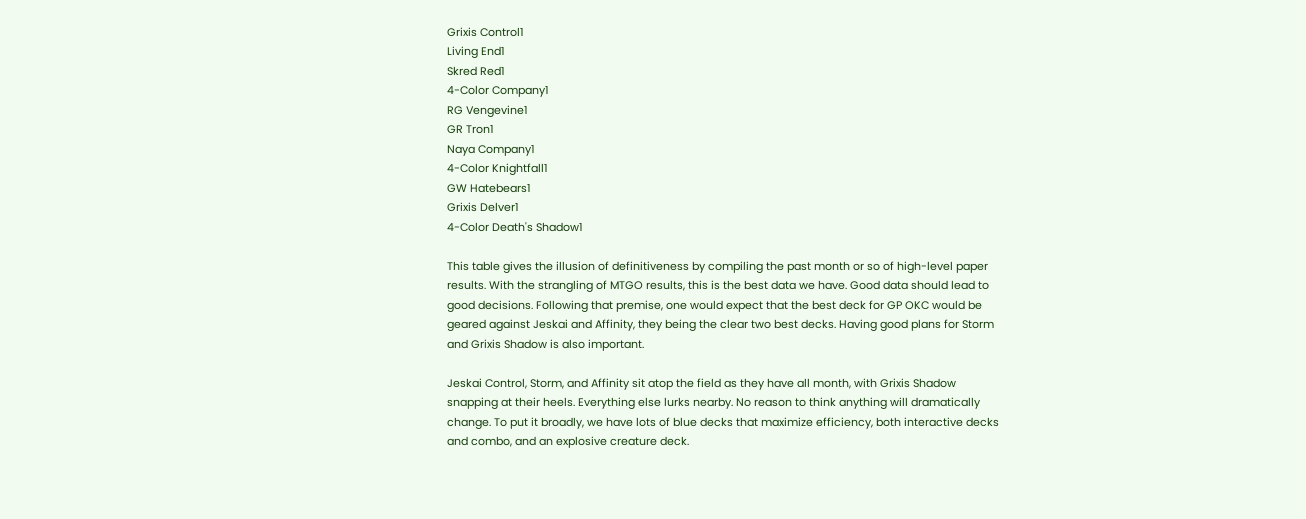Grixis Control1
Living End1
Skred Red1
4-Color Company1
RG Vengevine1
GR Tron1
Naya Company1
4-Color Knightfall1
GW Hatebears1
Grixis Delver1
4-Color Death's Shadow1

This table gives the illusion of definitiveness by compiling the past month or so of high-level paper results. With the strangling of MTGO results, this is the best data we have. Good data should lead to good decisions. Following that premise, one would expect that the best deck for GP OKC would be geared against Jeskai and Affinity, they being the clear two best decks. Having good plans for Storm and Grixis Shadow is also important.

Jeskai Control, Storm, and Affinity sit atop the field as they have all month, with Grixis Shadow snapping at their heels. Everything else lurks nearby. No reason to think anything will dramatically change. To put it broadly, we have lots of blue decks that maximize efficiency, both interactive decks and combo, and an explosive creature deck.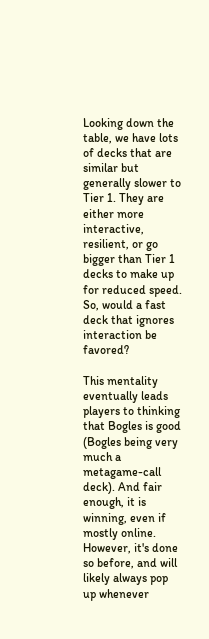Looking down the table, we have lots of decks that are similar but generally slower to Tier 1. They are either more interactive, resilient, or go bigger than Tier 1 decks to make up for reduced speed. So, would a fast deck that ignores interaction be favored?

This mentality eventually leads players to thinking that Bogles is good (Bogles being very much a metagame-call deck). And fair enough, it is winning, even if mostly online. However, it's done so before, and will likely always pop up whenever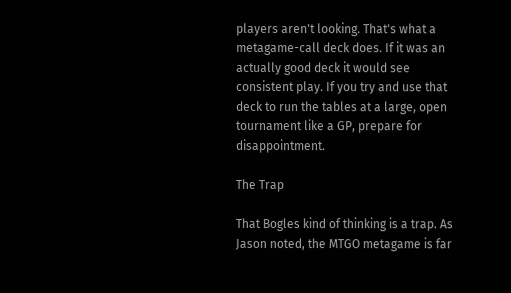players aren't looking. That's what a metagame-call deck does. If it was an actually good deck it would see consistent play. If you try and use that deck to run the tables at a large, open tournament like a GP, prepare for disappointment.

The Trap

That Bogles kind of thinking is a trap. As Jason noted, the MTGO metagame is far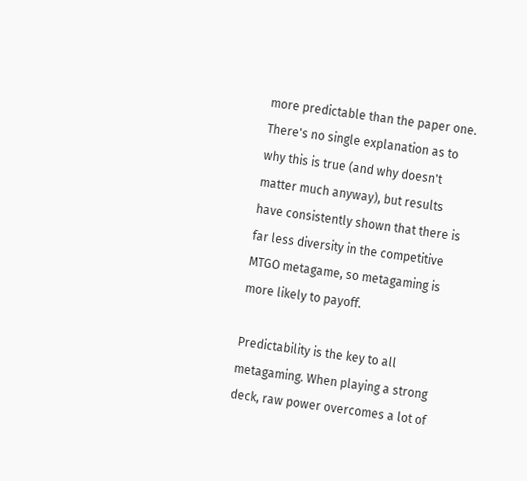more predictable than the paper one. There's no single explanation as to why this is true (and why doesn't matter much anyway), but results have consistently shown that there is far less diversity in the competitive MTGO metagame, so metagaming is more likely to payoff.

Predictability is the key to all metagaming. When playing a strong deck, raw power overcomes a lot of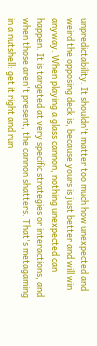unpredictability. It shouldn't matter too much how unexpected and weird the opposing deck is, because yours is just better and will win anyway. When playing a glass cannon, nothing unexpected can happen. It is targeted at very specific strategies or interactions, and when those aren't present, the cannon shatters. That's metagaming in a nutshell: get it right and run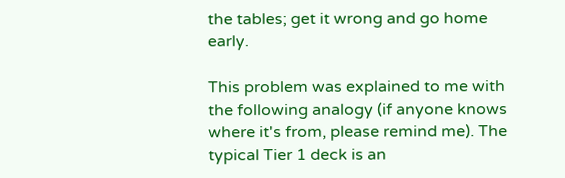the tables; get it wrong and go home early.

This problem was explained to me with the following analogy (if anyone knows where it's from, please remind me). The typical Tier 1 deck is an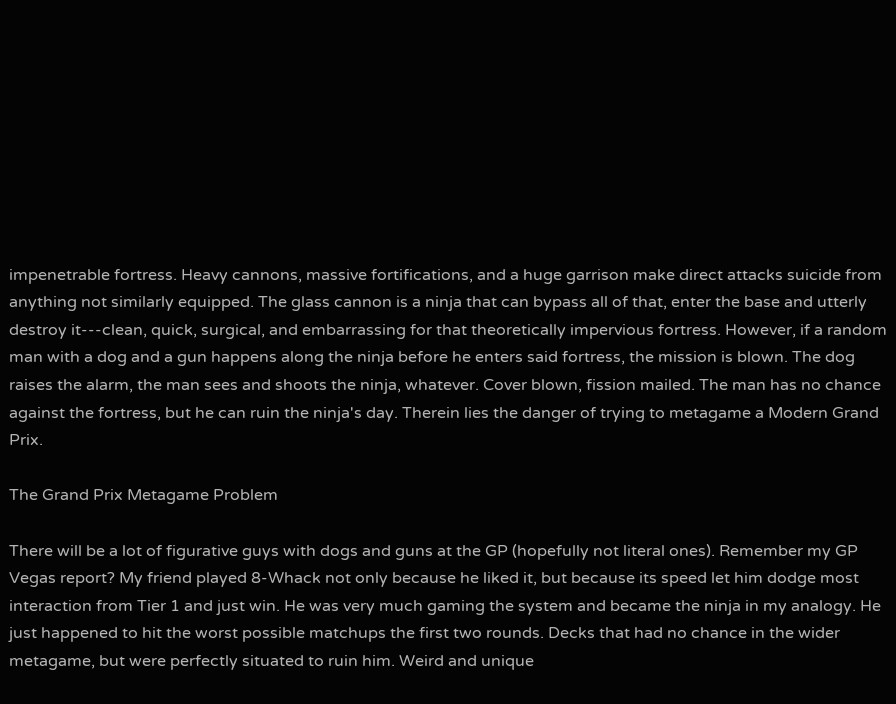impenetrable fortress. Heavy cannons, massive fortifications, and a huge garrison make direct attacks suicide from anything not similarly equipped. The glass cannon is a ninja that can bypass all of that, enter the base and utterly destroy it---clean, quick, surgical, and embarrassing for that theoretically impervious fortress. However, if a random man with a dog and a gun happens along the ninja before he enters said fortress, the mission is blown. The dog raises the alarm, the man sees and shoots the ninja, whatever. Cover blown, fission mailed. The man has no chance against the fortress, but he can ruin the ninja's day. Therein lies the danger of trying to metagame a Modern Grand Prix.

The Grand Prix Metagame Problem

There will be a lot of figurative guys with dogs and guns at the GP (hopefully not literal ones). Remember my GP Vegas report? My friend played 8-Whack not only because he liked it, but because its speed let him dodge most interaction from Tier 1 and just win. He was very much gaming the system and became the ninja in my analogy. He just happened to hit the worst possible matchups the first two rounds. Decks that had no chance in the wider metagame, but were perfectly situated to ruin him. Weird and unique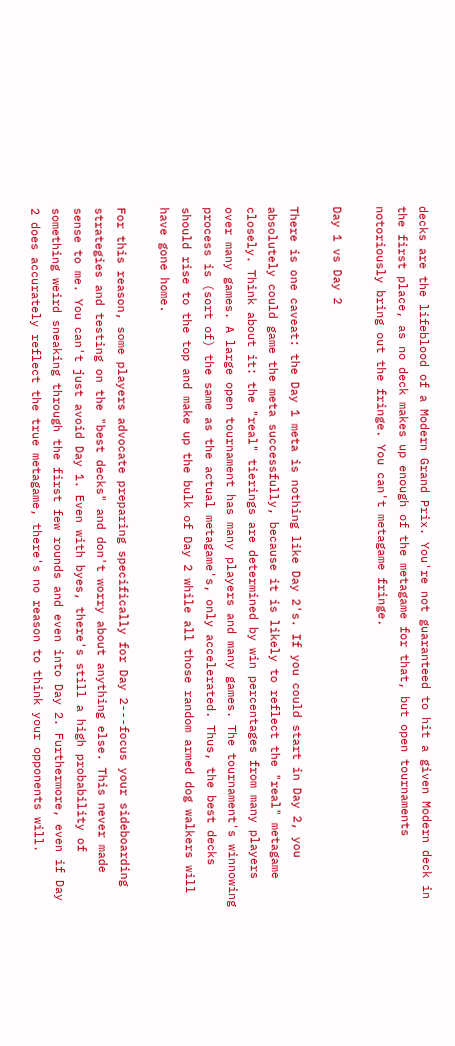decks are the lifeblood of a Modern Grand Prix. You're not guaranteed to hit a given Modern deck in the first place, as no deck makes up enough of the metagame for that, but open tournaments notoriously bring out the fringe. You can't metagame fringe.

Day 1 vs Day 2

There is one caveat: the Day 1 meta is nothing like Day 2's. If you could start in Day 2, you absolutely could game the meta successfully, because it is likely to reflect the "real" metagame closely. Think about it: the "real" tierings are determined by win percentages from many players over many games. A large open tournament has many players and many games. The tournament's winnowing process is (sort of) the same as the actual metagame's, only accelerated. Thus, the best decks should rise to the top and make up the bulk of Day 2 while all those random armed dog walkers will have gone home.

For this reason, some players advocate preparing specifically for Day 2---focus your sideboarding strategies and testing on the "best decks" and don't worry about anything else. This never made sense to me. You can't just avoid Day 1. Even with byes, there's still a high probability of something weird sneaking through the first few rounds and even into Day 2. Furthermore, even if Day 2 does accurately reflect the true metagame, there's no reason to think your opponents will.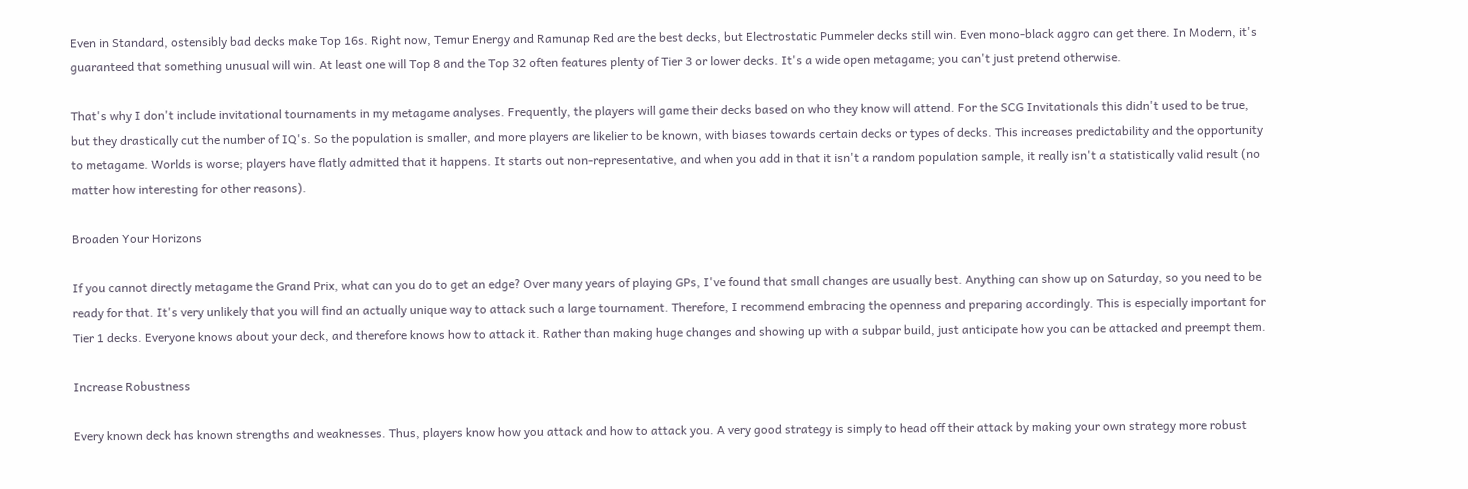Even in Standard, ostensibly bad decks make Top 16s. Right now, Temur Energy and Ramunap Red are the best decks, but Electrostatic Pummeler decks still win. Even mono-black aggro can get there. In Modern, it's guaranteed that something unusual will win. At least one will Top 8 and the Top 32 often features plenty of Tier 3 or lower decks. It's a wide open metagame; you can't just pretend otherwise.

That's why I don't include invitational tournaments in my metagame analyses. Frequently, the players will game their decks based on who they know will attend. For the SCG Invitationals this didn't used to be true, but they drastically cut the number of IQ's. So the population is smaller, and more players are likelier to be known, with biases towards certain decks or types of decks. This increases predictability and the opportunity to metagame. Worlds is worse; players have flatly admitted that it happens. It starts out non-representative, and when you add in that it isn't a random population sample, it really isn't a statistically valid result (no matter how interesting for other reasons).

Broaden Your Horizons

If you cannot directly metagame the Grand Prix, what can you do to get an edge? Over many years of playing GPs, I've found that small changes are usually best. Anything can show up on Saturday, so you need to be ready for that. It's very unlikely that you will find an actually unique way to attack such a large tournament. Therefore, I recommend embracing the openness and preparing accordingly. This is especially important for Tier 1 decks. Everyone knows about your deck, and therefore knows how to attack it. Rather than making huge changes and showing up with a subpar build, just anticipate how you can be attacked and preempt them.

Increase Robustness

Every known deck has known strengths and weaknesses. Thus, players know how you attack and how to attack you. A very good strategy is simply to head off their attack by making your own strategy more robust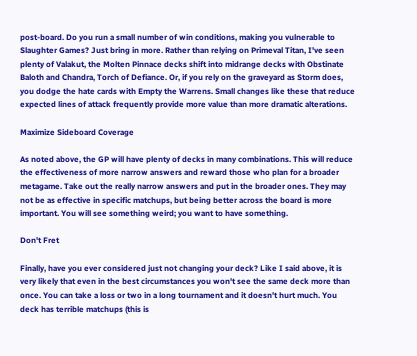post-board. Do you run a small number of win conditions, making you vulnerable to Slaughter Games? Just bring in more. Rather than relying on Primeval Titan, I've seen plenty of Valakut, the Molten Pinnace decks shift into midrange decks with Obstinate Baloth and Chandra, Torch of Defiance. Or, if you rely on the graveyard as Storm does, you dodge the hate cards with Empty the Warrens. Small changes like these that reduce expected lines of attack frequently provide more value than more dramatic alterations.

Maximize Sideboard Coverage

As noted above, the GP will have plenty of decks in many combinations. This will reduce the effectiveness of more narrow answers and reward those who plan for a broader metagame. Take out the really narrow answers and put in the broader ones. They may not be as effective in specific matchups, but being better across the board is more important. You will see something weird; you want to have something.

Don't Fret

Finally, have you ever considered just not changing your deck? Like I said above, it is very likely that even in the best circumstances you won't see the same deck more than once. You can take a loss or two in a long tournament and it doesn't hurt much. You deck has terrible matchups (this is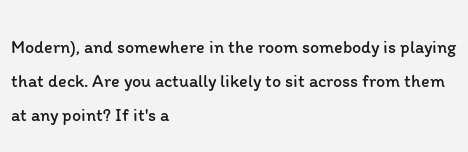Modern), and somewhere in the room somebody is playing that deck. Are you actually likely to sit across from them at any point? If it's a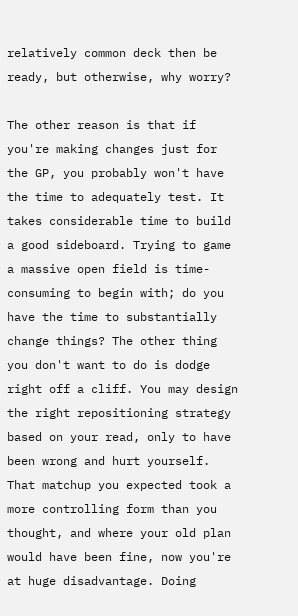relatively common deck then be ready, but otherwise, why worry?

The other reason is that if you're making changes just for the GP, you probably won't have the time to adequately test. It takes considerable time to build a good sideboard. Trying to game a massive open field is time-consuming to begin with; do you have the time to substantially change things? The other thing you don't want to do is dodge right off a cliff. You may design the right repositioning strategy based on your read, only to have been wrong and hurt yourself. That matchup you expected took a more controlling form than you thought, and where your old plan would have been fine, now you're at huge disadvantage. Doing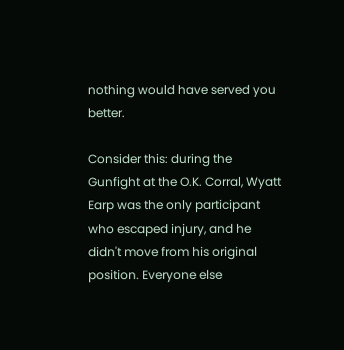nothing would have served you better.

Consider this: during the Gunfight at the O.K. Corral, Wyatt Earp was the only participant who escaped injury, and he didn't move from his original position. Everyone else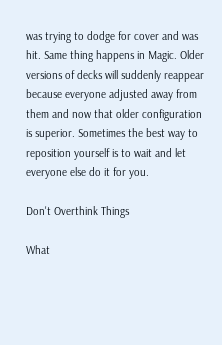was trying to dodge for cover and was hit. Same thing happens in Magic. Older versions of decks will suddenly reappear because everyone adjusted away from them and now that older configuration is superior. Sometimes the best way to reposition yourself is to wait and let everyone else do it for you.

Don't Overthink Things

What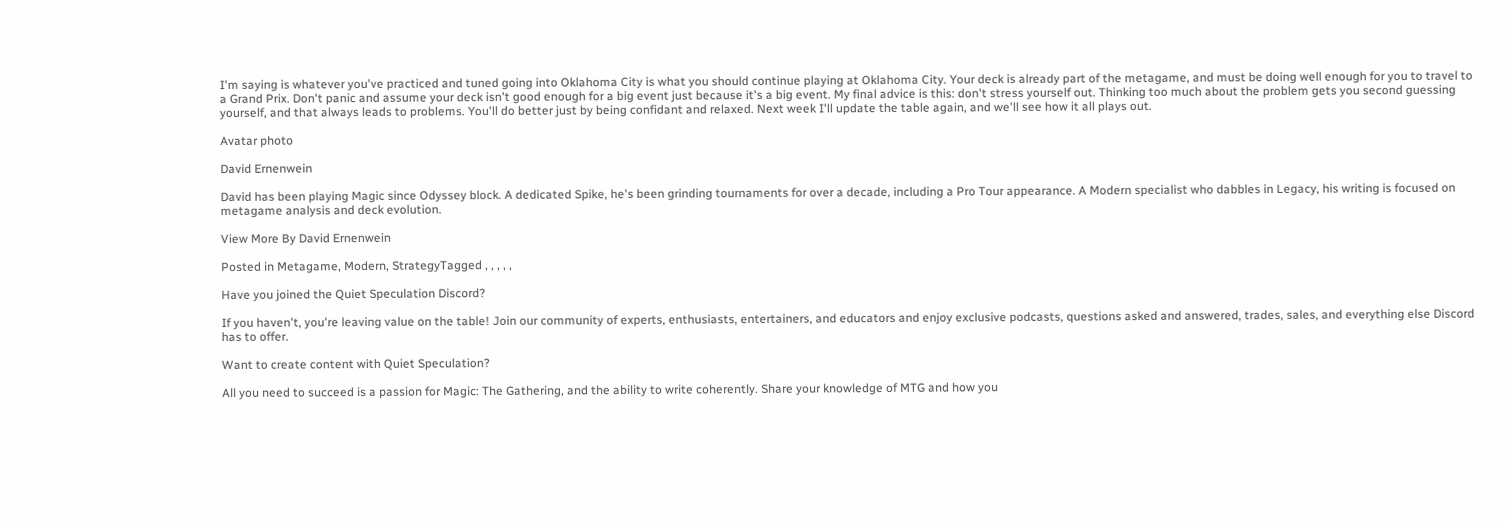I'm saying is whatever you've practiced and tuned going into Oklahoma City is what you should continue playing at Oklahoma City. Your deck is already part of the metagame, and must be doing well enough for you to travel to a Grand Prix. Don't panic and assume your deck isn't good enough for a big event just because it's a big event. My final advice is this: don't stress yourself out. Thinking too much about the problem gets you second guessing yourself, and that always leads to problems. You'll do better just by being confidant and relaxed. Next week I'll update the table again, and we'll see how it all plays out.

Avatar photo

David Ernenwein

David has been playing Magic since Odyssey block. A dedicated Spike, he's been grinding tournaments for over a decade, including a Pro Tour appearance. A Modern specialist who dabbles in Legacy, his writing is focused on metagame analysis and deck evolution.

View More By David Ernenwein

Posted in Metagame, Modern, StrategyTagged , , , , ,

Have you joined the Quiet Speculation Discord?

If you haven't, you're leaving value on the table! Join our community of experts, enthusiasts, entertainers, and educators and enjoy exclusive podcasts, questions asked and answered, trades, sales, and everything else Discord has to offer.

Want to create content with Quiet Speculation?

All you need to succeed is a passion for Magic: The Gathering, and the ability to write coherently. Share your knowledge of MTG and how you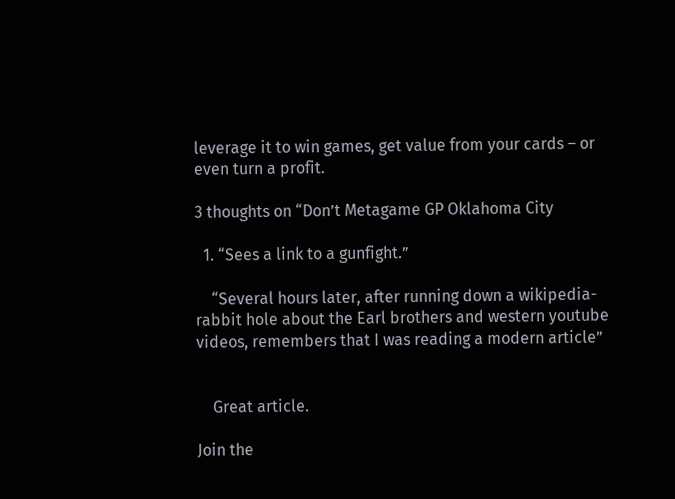leverage it to win games, get value from your cards – or even turn a profit.

3 thoughts on “Don’t Metagame GP Oklahoma City

  1. “Sees a link to a gunfight.”

    “Several hours later, after running down a wikipedia-rabbit hole about the Earl brothers and western youtube videos, remembers that I was reading a modern article”


    Great article.

Join the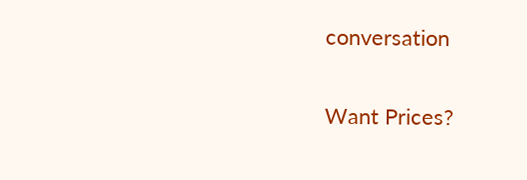conversation

Want Prices?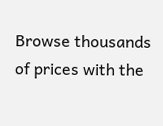Browse thousands of prices with the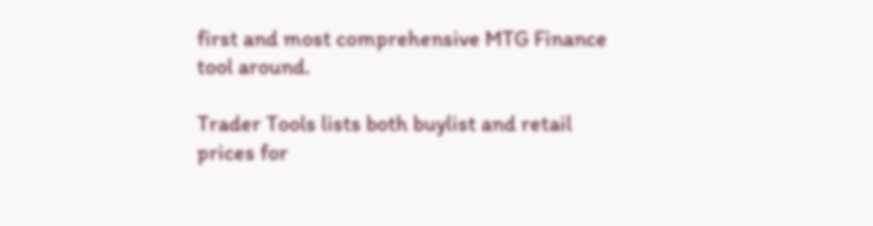first and most comprehensive MTG Finance tool around.

Trader Tools lists both buylist and retail prices for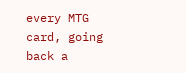every MTG card, going back a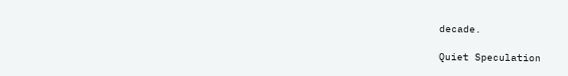decade.

Quiet Speculation